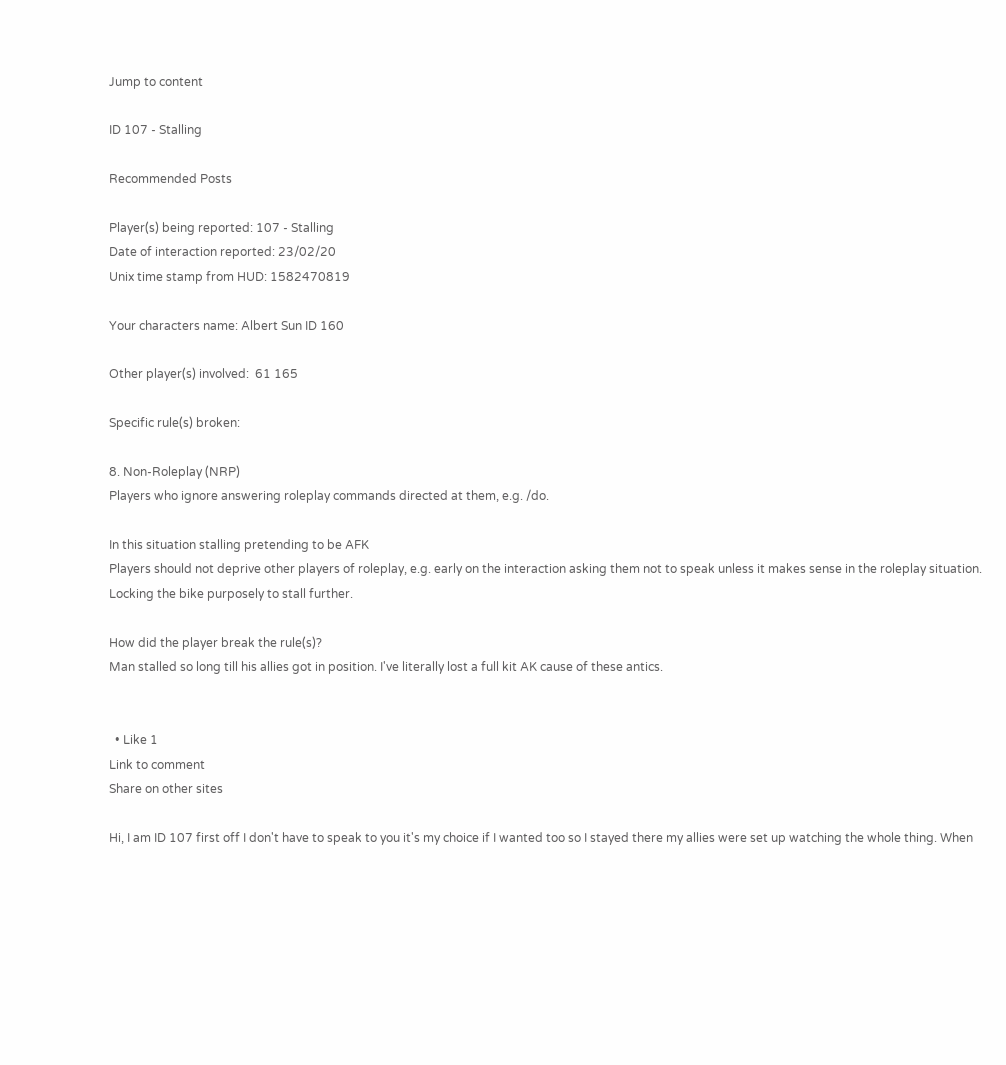Jump to content

ID 107 - Stalling

Recommended Posts

Player(s) being reported: 107 - Stalling
Date of interaction reported: 23/02/20
Unix time stamp from HUD: 1582470819

Your characters name: Albert Sun ID 160

Other player(s) involved:  61 165

Specific rule(s) broken:

8. Non-Roleplay (NRP)
Players who ignore answering roleplay commands directed at them, e.g. /do.

In this situation stalling pretending to be AFK
Players should not deprive other players of roleplay, e.g. early on the interaction asking them not to speak unless it makes sense in the roleplay situation.
Locking the bike purposely to stall further.

How did the player break the rule(s)?
Man stalled so long till his allies got in position. I've literally lost a full kit AK cause of these antics.


  • Like 1
Link to comment
Share on other sites

Hi, I am ID 107 first off I don't have to speak to you it's my choice if I wanted too so I stayed there my allies were set up watching the whole thing. When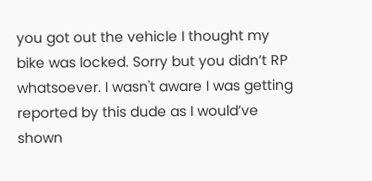you got out the vehicle I thought my bike was locked. Sorry but you didn’t RP whatsoever. I wasn't aware I was getting reported by this dude as I would’ve shown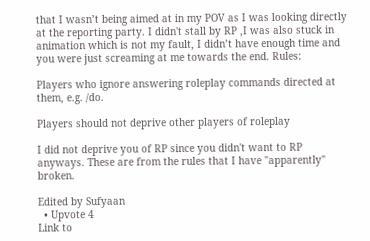that I wasn’t being aimed at in my POV as I was looking directly at the reporting party. I didn't stall by RP ,I was also stuck in animation which is not my fault, I didn’t have enough time and you were just screaming at me towards the end. Rules:

Players who ignore answering roleplay commands directed at them, e.g. /do.

Players should not deprive other players of roleplay

I did not deprive you of RP since you didn't want to RP anyways. These are from the rules that I have "apparently" broken.

Edited by Sufyaan
  • Upvote 4
Link to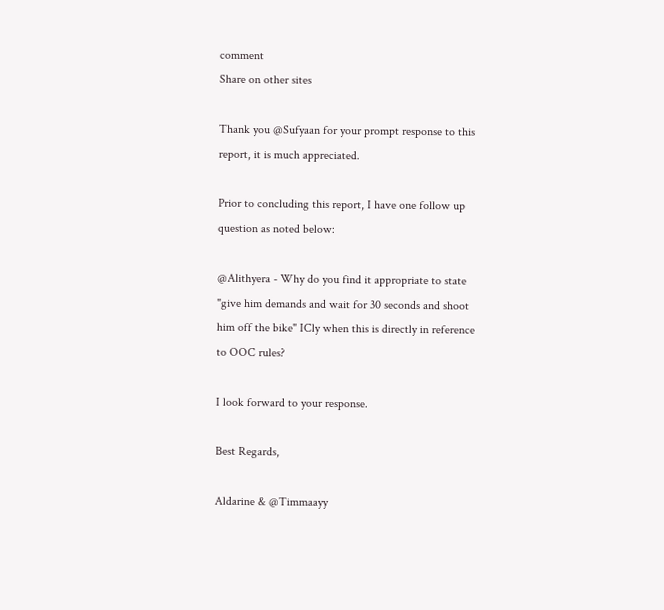comment
Share on other sites

Thank you @Sufyaan for your prompt response to this report, it is much appreciated.

Prior to concluding this report, I have one follow up question as noted below:

@Alithyera - Why do you find it appropriate to state "give him demands and wait for 30 seconds and shoot him off the bike" ICly when this is directly in reference to OOC rules?

I look forward to your response.

Best Regards,

Aldarine & @Timmaayy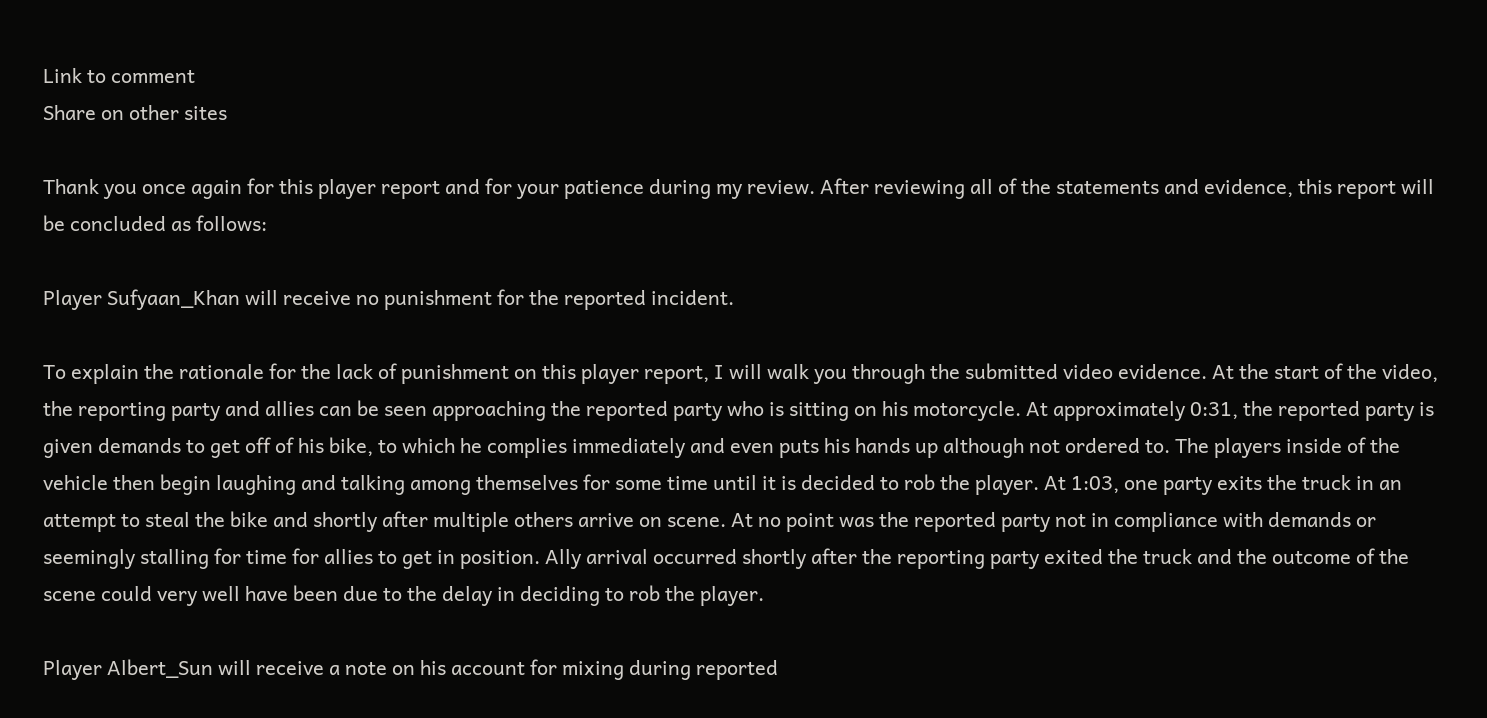Link to comment
Share on other sites

Thank you once again for this player report and for your patience during my review. After reviewing all of the statements and evidence, this report will be concluded as follows:

Player Sufyaan_Khan will receive no punishment for the reported incident.

To explain the rationale for the lack of punishment on this player report, I will walk you through the submitted video evidence. At the start of the video, the reporting party and allies can be seen approaching the reported party who is sitting on his motorcycle. At approximately 0:31, the reported party is given demands to get off of his bike, to which he complies immediately and even puts his hands up although not ordered to. The players inside of the vehicle then begin laughing and talking among themselves for some time until it is decided to rob the player. At 1:03, one party exits the truck in an attempt to steal the bike and shortly after multiple others arrive on scene. At no point was the reported party not in compliance with demands or seemingly stalling for time for allies to get in position. Ally arrival occurred shortly after the reporting party exited the truck and the outcome of the scene could very well have been due to the delay in deciding to rob the player.

Player Albert_Sun will receive a note on his account for mixing during reported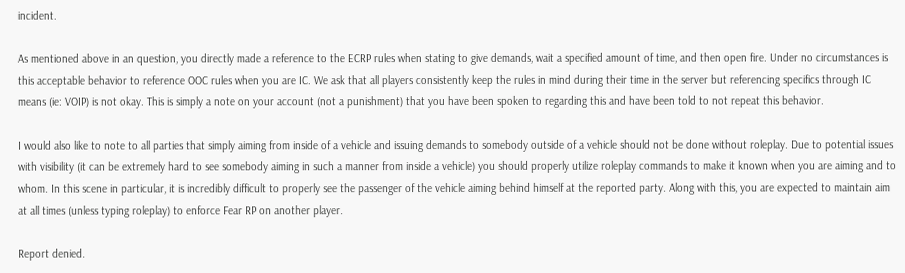incident.

As mentioned above in an question, you directly made a reference to the ECRP rules when stating to give demands, wait a specified amount of time, and then open fire. Under no circumstances is this acceptable behavior to reference OOC rules when you are IC. We ask that all players consistently keep the rules in mind during their time in the server but referencing specifics through IC means (ie: VOIP) is not okay. This is simply a note on your account (not a punishment) that you have been spoken to regarding this and have been told to not repeat this behavior.

I would also like to note to all parties that simply aiming from inside of a vehicle and issuing demands to somebody outside of a vehicle should not be done without roleplay. Due to potential issues with visibility (it can be extremely hard to see somebody aiming in such a manner from inside a vehicle) you should properly utilize roleplay commands to make it known when you are aiming and to whom. In this scene in particular, it is incredibly difficult to properly see the passenger of the vehicle aiming behind himself at the reported party. Along with this, you are expected to maintain aim at all times (unless typing roleplay) to enforce Fear RP on another player.

Report denied.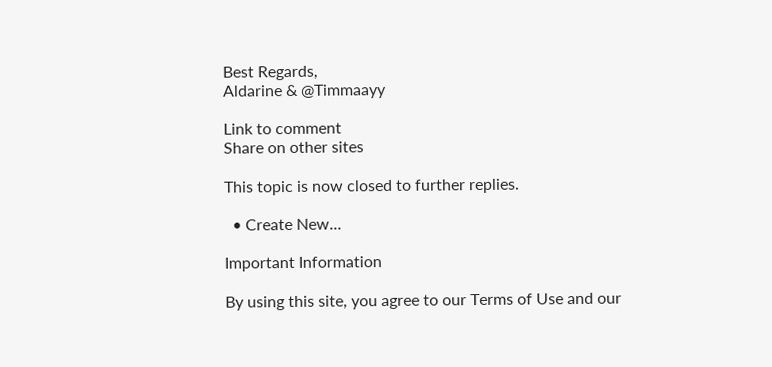Best Regards,
Aldarine & @Timmaayy

Link to comment
Share on other sites

This topic is now closed to further replies.

  • Create New...

Important Information

By using this site, you agree to our Terms of Use and our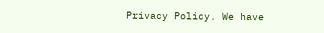Privacy Policy. We have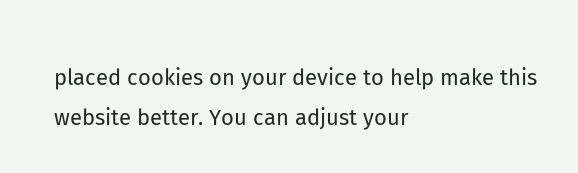placed cookies on your device to help make this website better. You can adjust your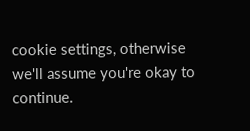cookie settings, otherwise we'll assume you're okay to continue.